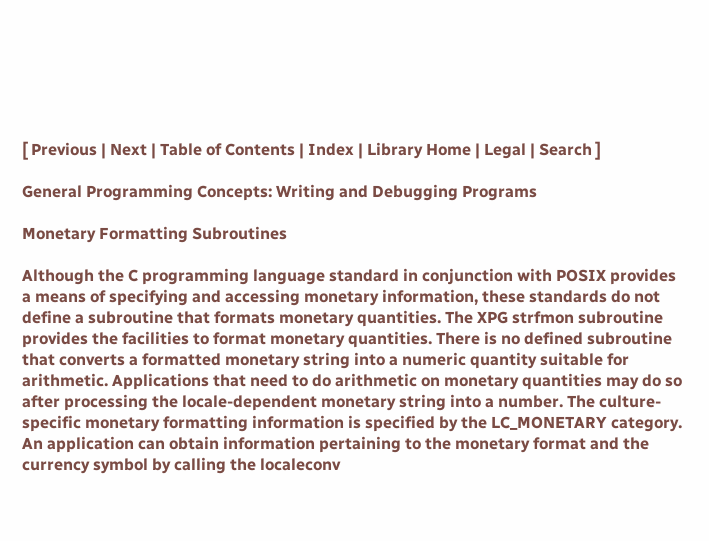[ Previous | Next | Table of Contents | Index | Library Home | Legal | Search ]

General Programming Concepts: Writing and Debugging Programs

Monetary Formatting Subroutines

Although the C programming language standard in conjunction with POSIX provides a means of specifying and accessing monetary information, these standards do not define a subroutine that formats monetary quantities. The XPG strfmon subroutine provides the facilities to format monetary quantities. There is no defined subroutine that converts a formatted monetary string into a numeric quantity suitable for arithmetic. Applications that need to do arithmetic on monetary quantities may do so after processing the locale-dependent monetary string into a number. The culture-specific monetary formatting information is specified by the LC_MONETARY category. An application can obtain information pertaining to the monetary format and the currency symbol by calling the localeconv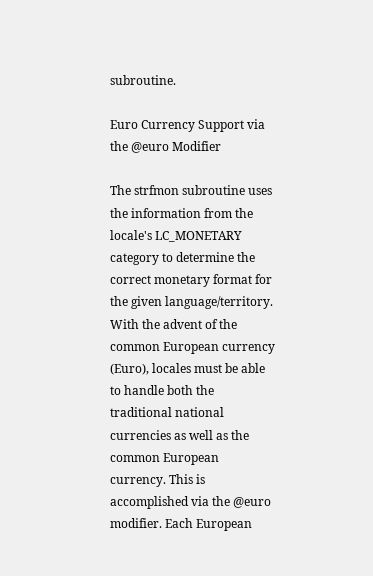subroutine.

Euro Currency Support via the @euro Modifier

The strfmon subroutine uses the information from the locale's LC_MONETARY category to determine the correct monetary format for the given language/territory. With the advent of the common European currency (Euro), locales must be able to handle both the traditional national currencies as well as the common European currency. This is accomplished via the @euro modifier. Each European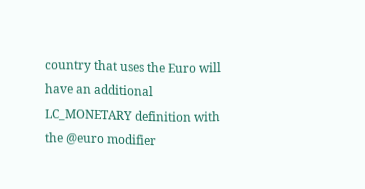country that uses the Euro will have an additional LC_MONETARY definition with the @euro modifier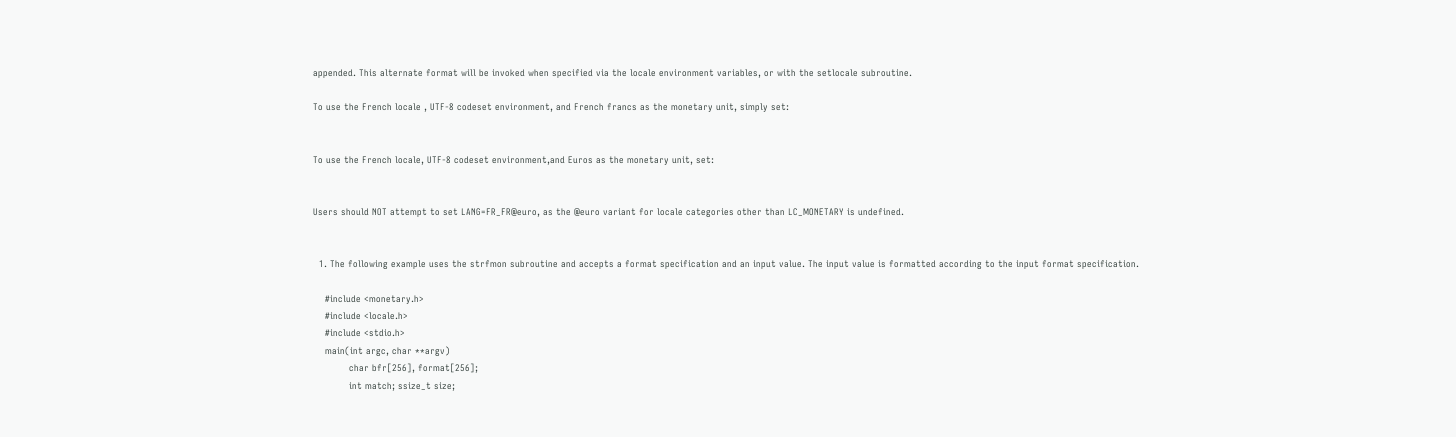appended. This alternate format will be invoked when specified via the locale environment variables, or with the setlocale subroutine.

To use the French locale , UTF-8 codeset environment, and French francs as the monetary unit, simply set:


To use the French locale, UTF-8 codeset environment,and Euros as the monetary unit, set:


Users should NOT attempt to set LANG=FR_FR@euro, as the @euro variant for locale categories other than LC_MONETARY is undefined.


  1. The following example uses the strfmon subroutine and accepts a format specification and an input value. The input value is formatted according to the input format specification.

    #include <monetary.h>
    #include <locale.h>
    #include <stdio.h>
    main(int argc, char **argv)
            char bfr[256], format[256];
            int match; ssize_t size;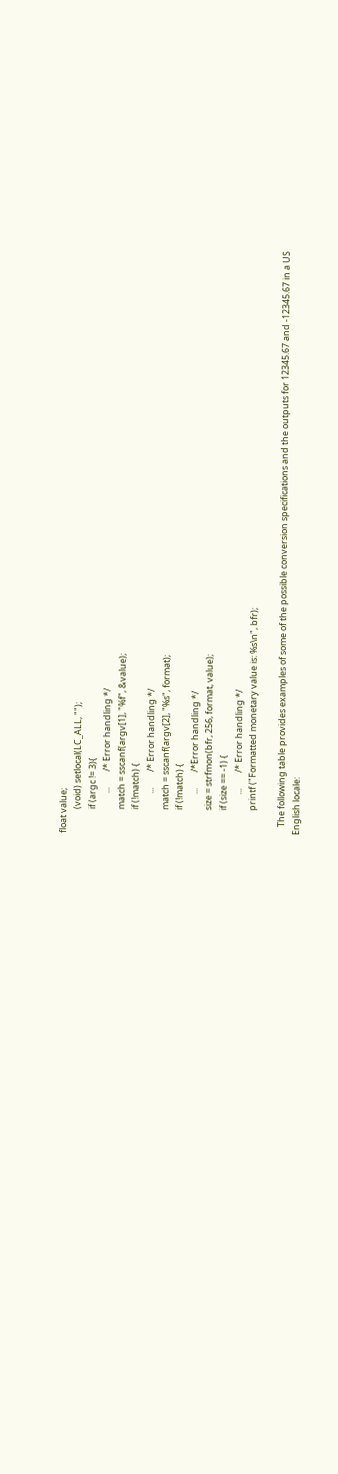float value;
            (void) setlocal(LC_ALL, "");
            if (argc != 3){
                    ...        /* Error handling */
            match = sscanf(argv[1], "%f", &value);
            if (!match) {
                    ...        /* Error handling */
            match = sscanf(argv[2], "%s", format);
            if (!match) {
                    ...        /*Error handling */
            size = strfmon(bfr, 256, format, value);
            if (size == -1) {
                    ...        /* Error handling */
            printf ("Formatted monetary value is: %s\n", bfr);

    The following table provides examples of some of the possible conversion specifications and the outputs for 12345.67 and -12345.67 in a US English locale: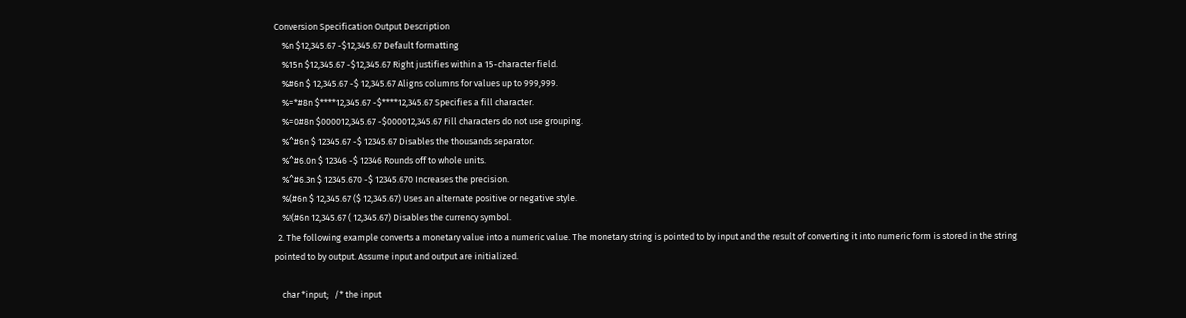Conversion Specification Output Description
    %n $12,345.67 -$12,345.67 Default formatting
    %15n $12,345.67 -$12,345.67 Right justifies within a 15-character field.
    %#6n $ 12,345.67 -$ 12,345.67 Aligns columns for values up to 999,999.
    %=*#8n $****12,345.67 -$****12,345.67 Specifies a fill character.
    %=0#8n $000012,345.67 -$000012,345.67 Fill characters do not use grouping.
    %^#6n $ 12345.67 -$ 12345.67 Disables the thousands separator.
    %^#6.0n $ 12346 -$ 12346 Rounds off to whole units.
    %^#6.3n $ 12345.670 -$ 12345.670 Increases the precision.
    %(#6n $ 12,345.67 ($ 12,345.67) Uses an alternate positive or negative style.
    %!(#6n 12,345.67 ( 12,345.67) Disables the currency symbol.
  2. The following example converts a monetary value into a numeric value. The monetary string is pointed to by input and the result of converting it into numeric form is stored in the string pointed to by output. Assume input and output are initialized.

    char *input;   /* the input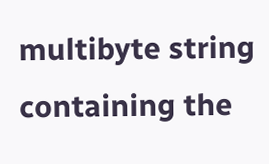multibyte string containing the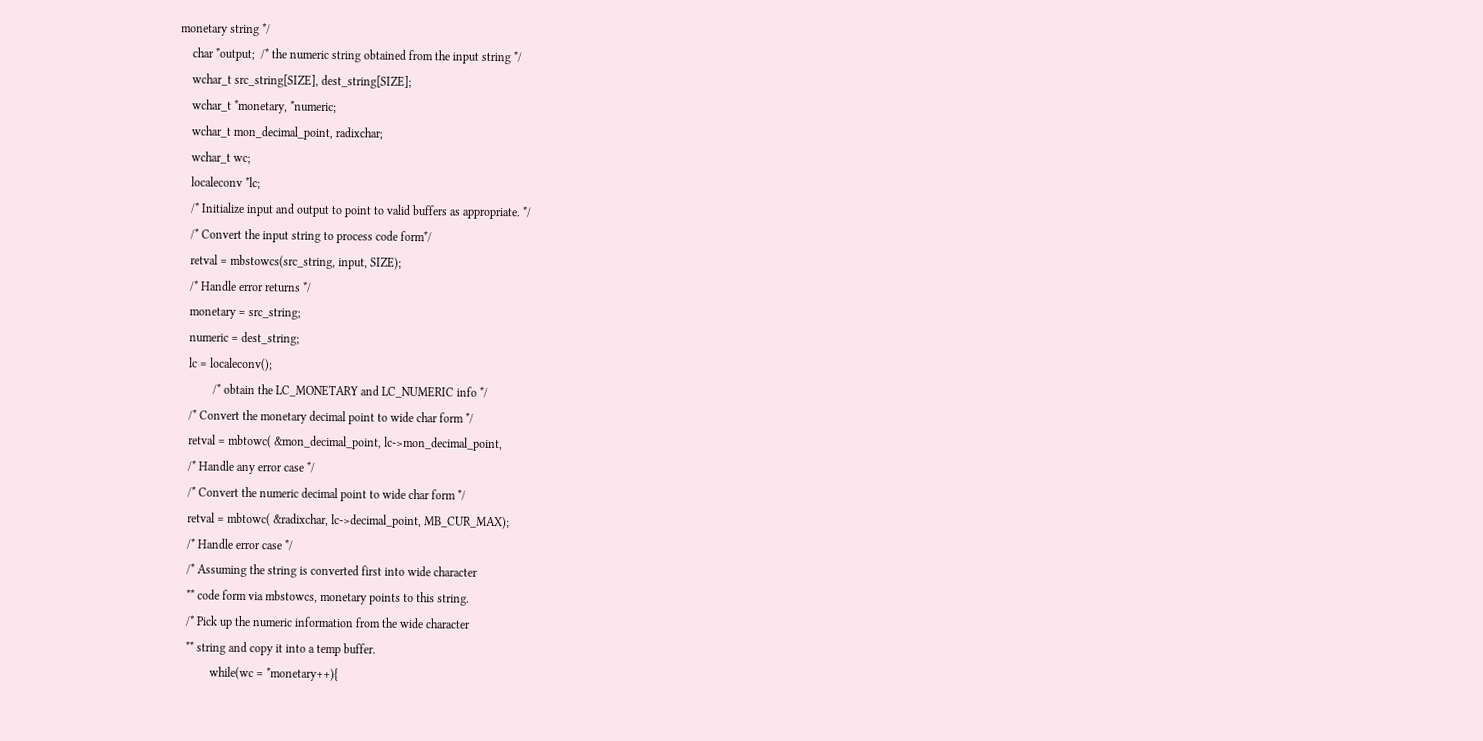monetary string */
    char *output;  /* the numeric string obtained from the input string */
    wchar_t src_string[SIZE], dest_string[SIZE];
    wchar_t *monetary, *numeric;
    wchar_t mon_decimal_point, radixchar;
    wchar_t wc;
    localeconv *lc;
    /* Initialize input and output to point to valid buffers as appropriate. */
    /* Convert the input string to process code form*/
    retval = mbstowcs(src_string, input, SIZE);
    /* Handle error returns */
    monetary = src_string;
    numeric = dest_string;
    lc = localeconv();
            /* obtain the LC_MONETARY and LC_NUMERIC info */
    /* Convert the monetary decimal point to wide char form */
    retval = mbtowc( &mon_decimal_point, lc->mon_decimal_point,
    /* Handle any error case */
    /* Convert the numeric decimal point to wide char form */
    retval = mbtowc( &radixchar, lc->decimal_point, MB_CUR_MAX);
    /* Handle error case */
    /* Assuming the string is converted first into wide character
    ** code form via mbstowcs, monetary points to this string.
    /* Pick up the numeric information from the wide character
    ** string and copy it into a temp buffer.
            while(wc = *monetary++){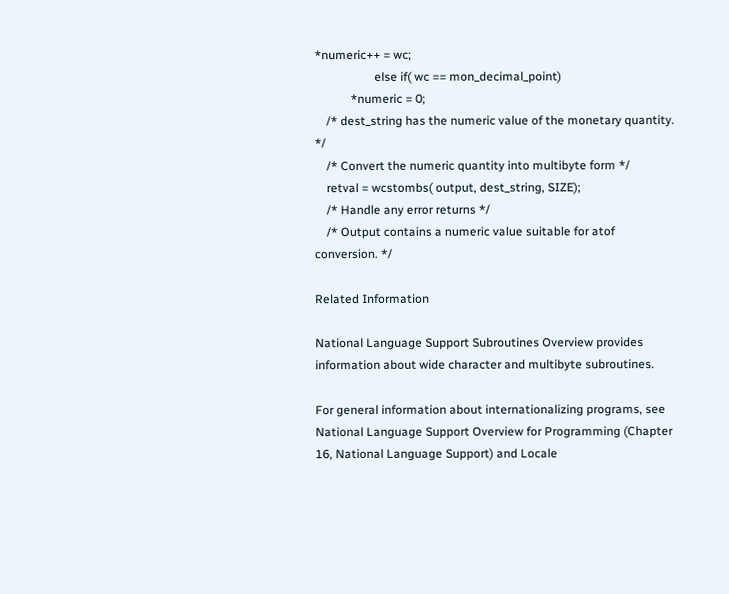*numeric++ = wc;
                    else if( wc == mon_decimal_point)
            *numeric = 0;
    /* dest_string has the numeric value of the monetary quantity. */
    /* Convert the numeric quantity into multibyte form */
    retval = wcstombs( output, dest_string, SIZE);
    /* Handle any error returns */
    /* Output contains a numeric value suitable for atof conversion. */

Related Information

National Language Support Subroutines Overview provides information about wide character and multibyte subroutines.

For general information about internationalizing programs, see National Language Support Overview for Programming (Chapter 16, National Language Support) and Locale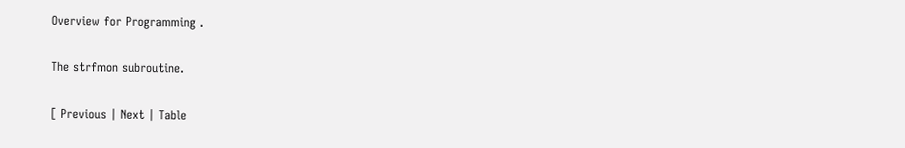Overview for Programming .

The strfmon subroutine.

[ Previous | Next | Table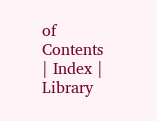of Contents | Index | Library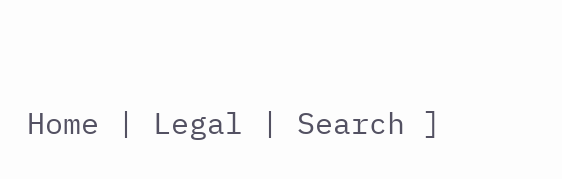Home | Legal | Search ]